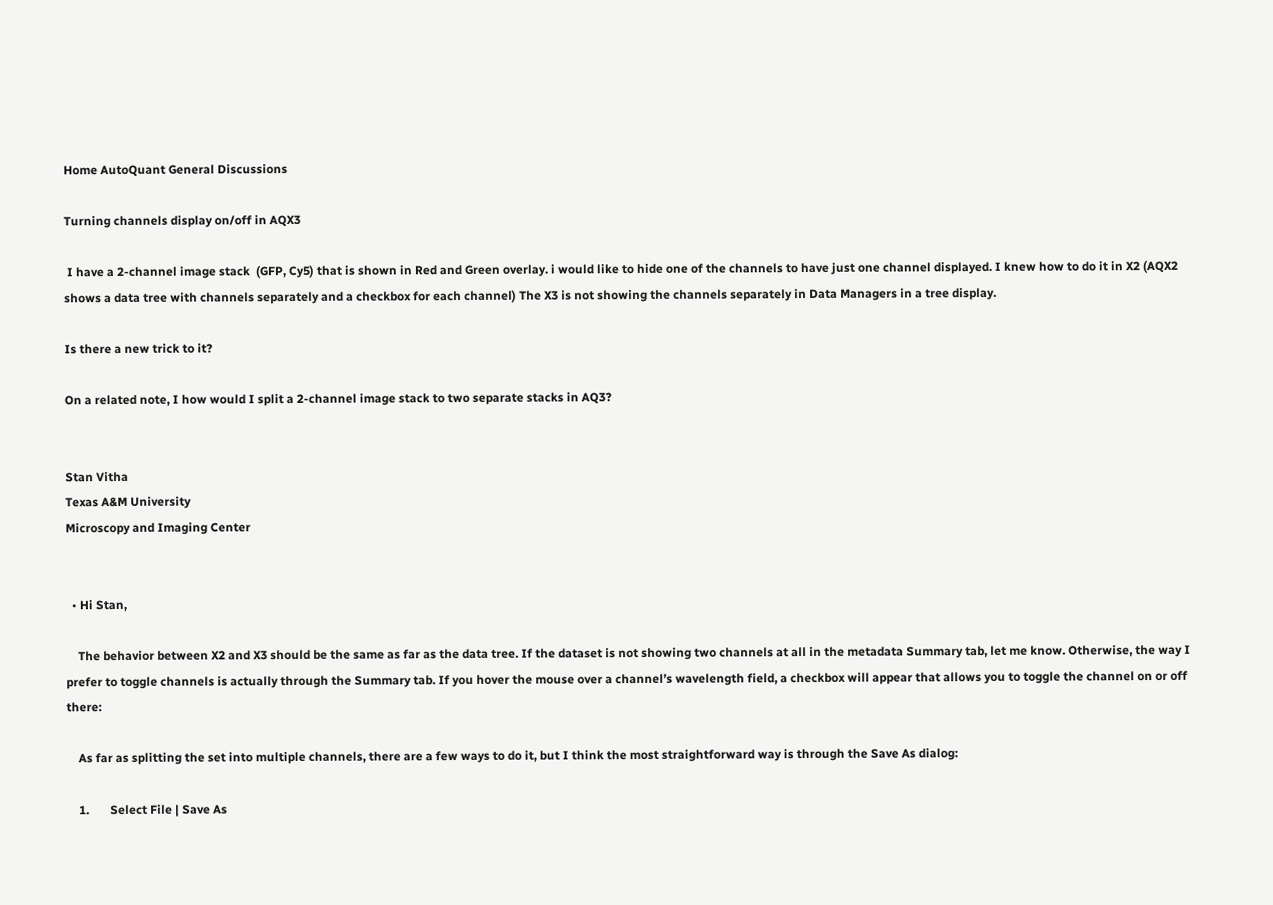Home AutoQuant General Discussions

Turning channels display on/off in AQX3

 I have a 2-channel image stack  (GFP, Cy5) that is shown in Red and Green overlay. i would like to hide one of the channels to have just one channel displayed. I knew how to do it in X2 (AQX2 shows a data tree with channels separately and a checkbox for each channel) The X3 is not showing the channels separately in Data Managers in a tree display.

Is there a new trick to it?

On a related note, I how would I split a 2-channel image stack to two separate stacks in AQ3?


Stan Vitha
Texas A&M University
Microscopy and Imaging Center


  • Hi Stan,

    The behavior between X2 and X3 should be the same as far as the data tree. If the dataset is not showing two channels at all in the metadata Summary tab, let me know. Otherwise, the way I prefer to toggle channels is actually through the Summary tab. If you hover the mouse over a channel’s wavelength field, a checkbox will appear that allows you to toggle the channel on or off there:

    As far as splitting the set into multiple channels, there are a few ways to do it, but I think the most straightforward way is through the Save As dialog:

    1.       Select File | Save As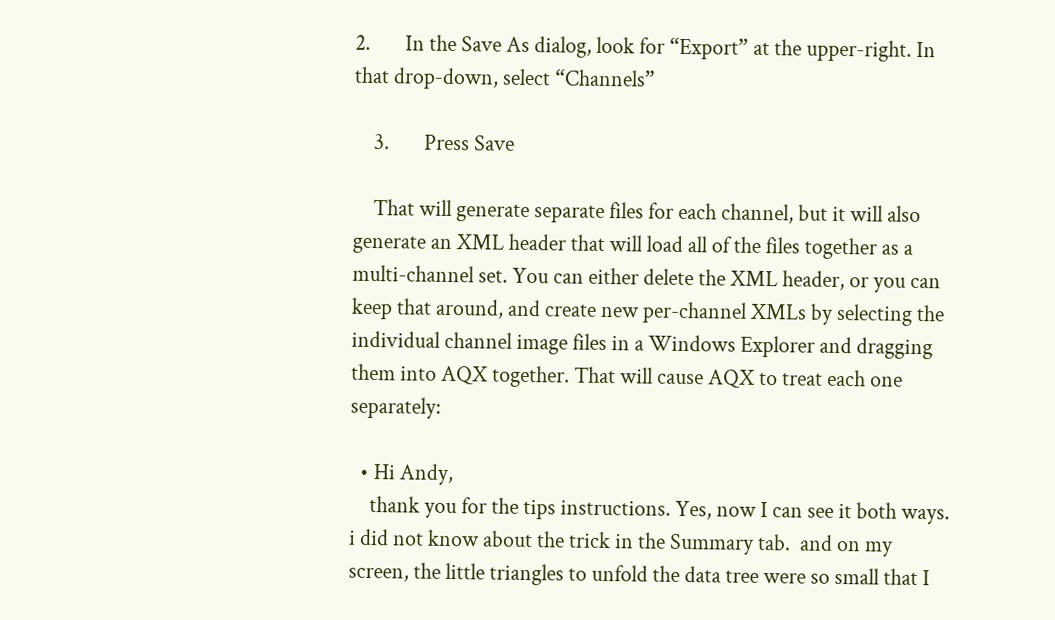2.       In the Save As dialog, look for “Export” at the upper-right. In that drop-down, select “Channels”

    3.       Press Save

    That will generate separate files for each channel, but it will also generate an XML header that will load all of the files together as a multi-channel set. You can either delete the XML header, or you can keep that around, and create new per-channel XMLs by selecting the individual channel image files in a Windows Explorer and dragging them into AQX together. That will cause AQX to treat each one separately:

  • Hi Andy,
    thank you for the tips instructions. Yes, now I can see it both ways. i did not know about the trick in the Summary tab.  and on my screen, the little triangles to unfold the data tree were so small that I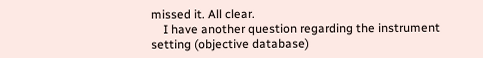missed it. All clear.
    I have another question regarding the instrument setting (objective database)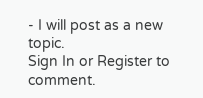- I will post as a new topic.
Sign In or Register to comment.